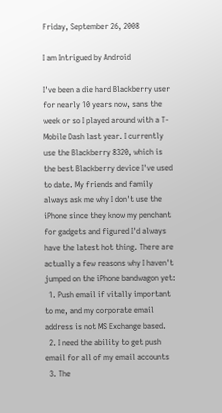Friday, September 26, 2008

I am Intrigued by Android

I've been a die hard Blackberry user for nearly 10 years now, sans the week or so I played around with a T-Mobile Dash last year. I currently use the Blackberry 8320, which is the best Blackberry device I've used to date. My friends and family always ask me why I don't use the iPhone since they know my penchant for gadgets and figured I'd always have the latest hot thing. There are actually a few reasons why I haven't jumped on the iPhone bandwagon yet:
  1. Push email if vitally important to me, and my corporate email address is not MS Exchange based.
  2. I need the ability to get push email for all of my email accounts
  3. The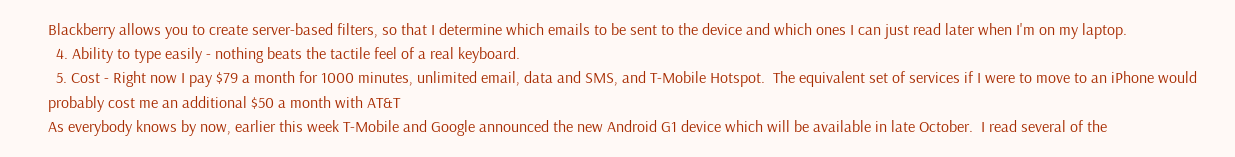Blackberry allows you to create server-based filters, so that I determine which emails to be sent to the device and which ones I can just read later when I'm on my laptop.
  4. Ability to type easily - nothing beats the tactile feel of a real keyboard.
  5. Cost - Right now I pay $79 a month for 1000 minutes, unlimited email, data and SMS, and T-Mobile Hotspot.  The equivalent set of services if I were to move to an iPhone would probably cost me an additional $50 a month with AT&T
As everybody knows by now, earlier this week T-Mobile and Google announced the new Android G1 device which will be available in late October.  I read several of the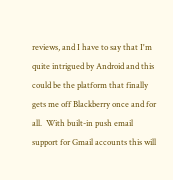reviews, and I have to say that I'm quite intrigued by Android and this could be the platform that finally gets me off Blackberry once and for all.  With built-in push email support for Gmail accounts this will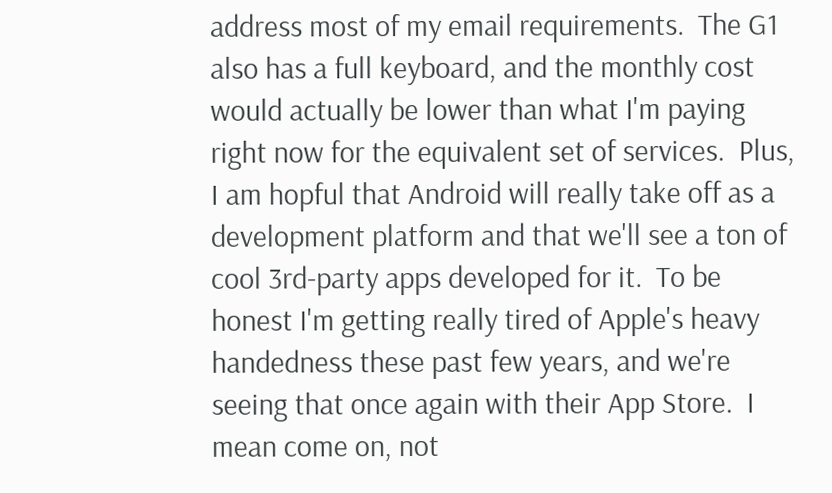address most of my email requirements.  The G1 also has a full keyboard, and the monthly cost would actually be lower than what I'm paying right now for the equivalent set of services.  Plus, I am hopful that Android will really take off as a development platform and that we'll see a ton of cool 3rd-party apps developed for it.  To be honest I'm getting really tired of Apple's heavy handedness these past few years, and we're seeing that once again with their App Store.  I mean come on, not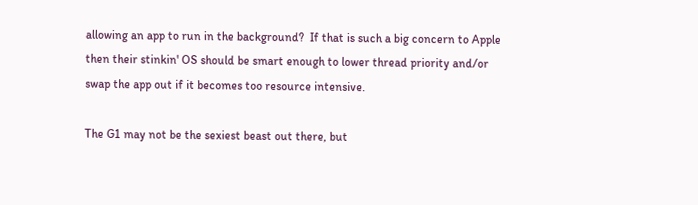allowing an app to run in the background?  If that is such a big concern to Apple then their stinkin' OS should be smart enough to lower thread priority and/or swap the app out if it becomes too resource intensive.

The G1 may not be the sexiest beast out there, but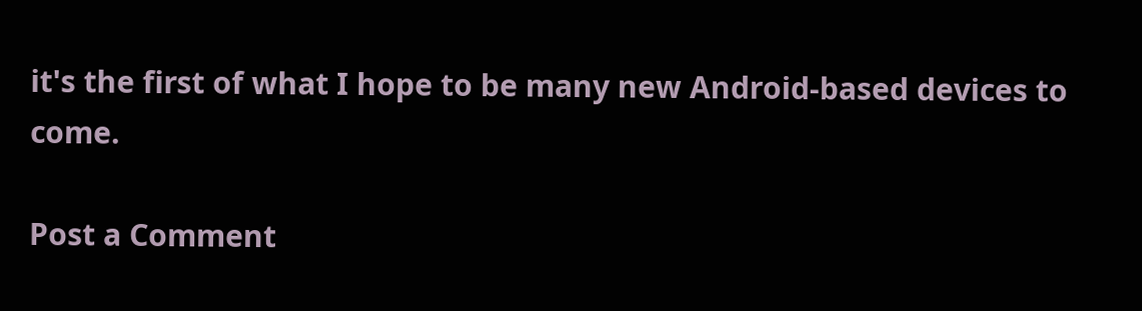it's the first of what I hope to be many new Android-based devices to come.

Post a Comment